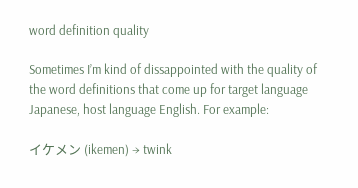word definition quality

Sometimes I’m kind of dissappointed with the quality of the word definitions that come up for target language Japanese, host language English. For example:

イケメン (ikemen) → twink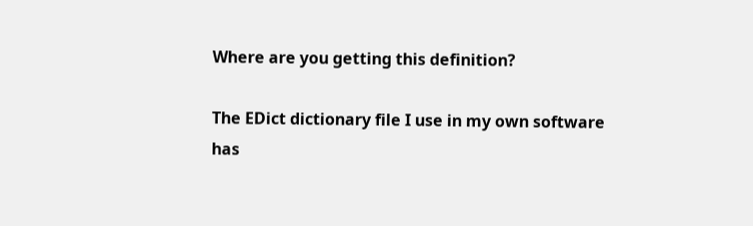Where are you getting this definition?

The EDict dictionary file I use in my own software has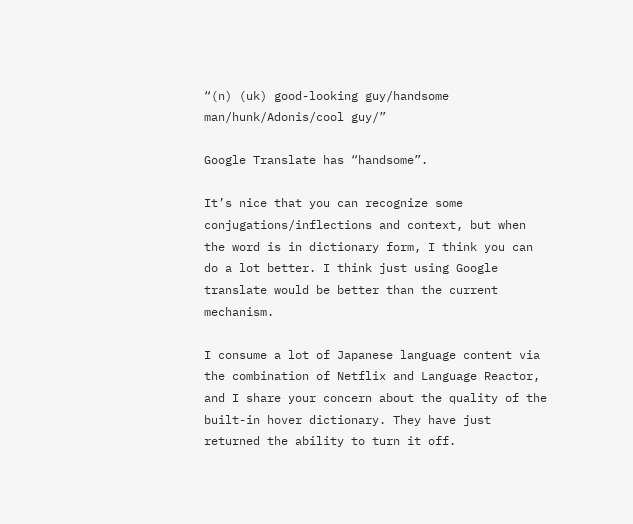“(n) (uk) good-looking guy/handsome man/hunk/Adonis/cool guy/”

Google Translate has “handsome”.

It’s nice that you can recognize some conjugations/inflections and context, but when the word is in dictionary form, I think you can do a lot better. I think just using Google translate would be better than the current mechanism.

I consume a lot of Japanese language content via the combination of Netflix and Language Reactor, and I share your concern about the quality of the built-in hover dictionary. They have just returned the ability to turn it off.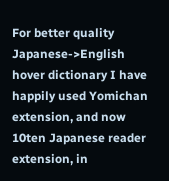For better quality Japanese->English hover dictionary I have happily used Yomichan extension, and now 10ten Japanese reader extension, in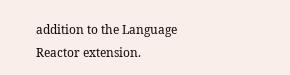addition to the Language Reactor extension.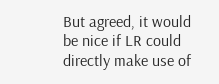But agreed, it would be nice if LR could directly make use of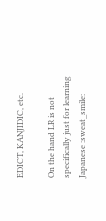EDICT, KANJIDIC, etc.

On the hand LR is not specifically just for learning Japanese :sweat_smile: